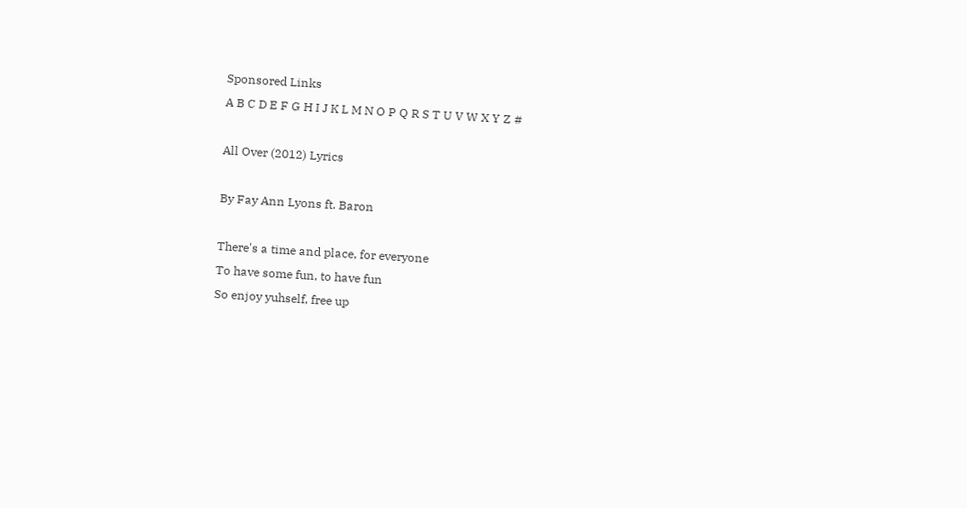Sponsored Links
A B C D E F G H I J K L M N O P Q R S T U V W X Y Z #

All Over (2012) Lyrics

By Fay Ann Lyons ft. Baron

There's a time and place, for everyone
To have some fun, to have fun
So enjoy yuhself, free up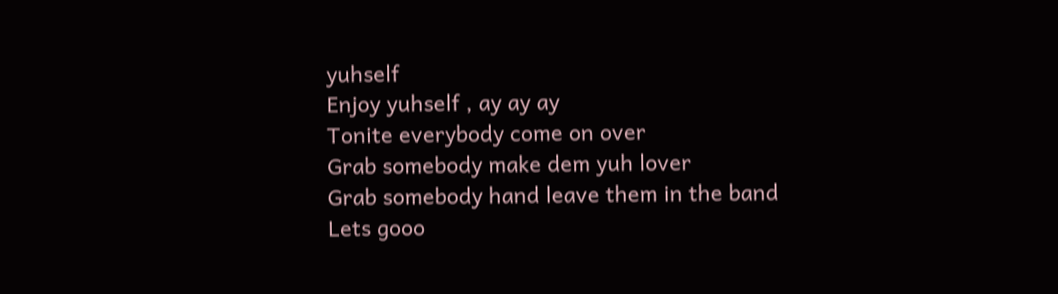yuhself
Enjoy yuhself , ay ay ay
Tonite everybody come on over
Grab somebody make dem yuh lover
Grab somebody hand leave them in the band
Lets gooo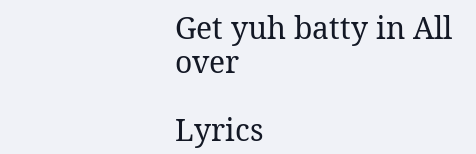Get yuh batty in All over

Lyrics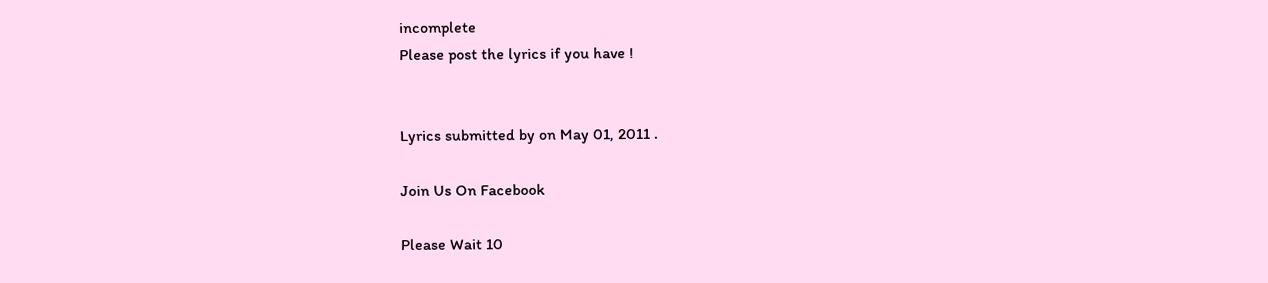incomplete
Please post the lyrics if you have !


Lyrics submitted by on May 01, 2011 .

Join Us On Facebook

Please Wait 10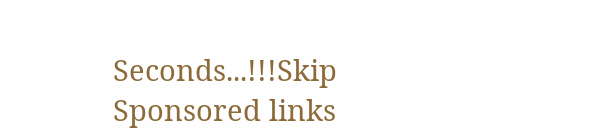Seconds...!!!Skip
Sponsored links